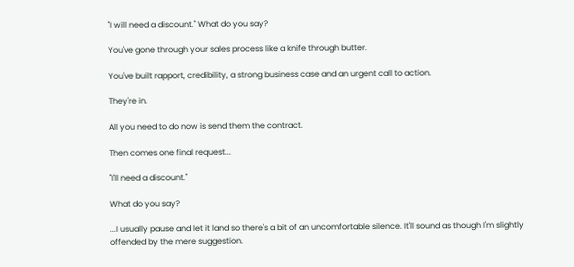"I will need a discount." What do you say?

You've gone through your sales process like a knife through butter.

You've built rapport, credibility, a strong business case and an urgent call to action.

They're in.

All you need to do now is send them the contract.

Then comes one final request...

"I'll need a discount."

What do you say?

...I usually pause and let it land so there's a bit of an uncomfortable silence. It'll sound as though I'm slightly offended by the mere suggestion.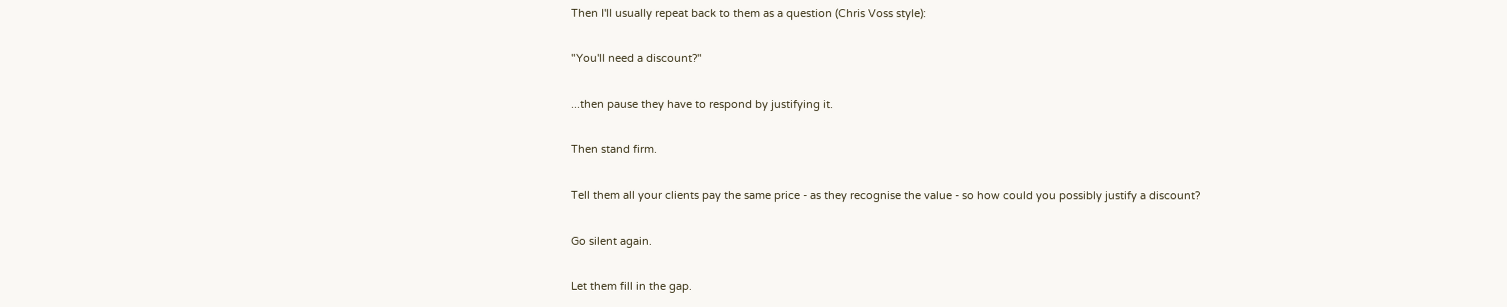Then I'll usually repeat back to them as a question (Chris Voss style):

"You'll need a discount?"

...then pause they have to respond by justifying it.

Then stand firm.

Tell them all your clients pay the same price - as they recognise the value - so how could you possibly justify a discount?

Go silent again.

Let them fill in the gap.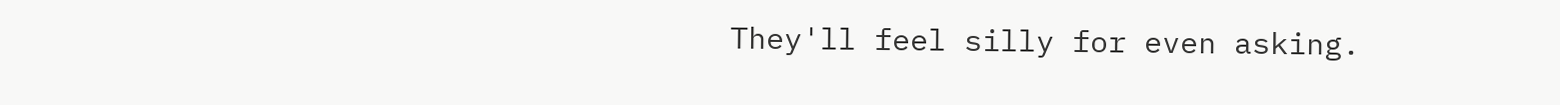They'll feel silly for even asking.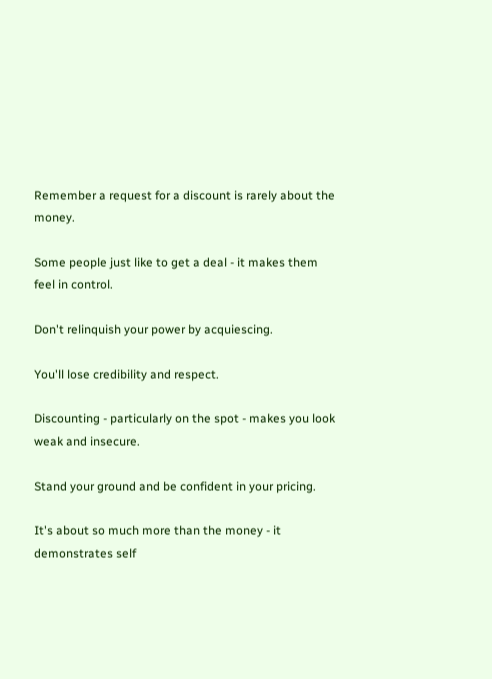Remember a request for a discount is rarely about the money.

Some people just like to get a deal - it makes them feel in control.

Don't relinquish your power by acquiescing.

You'll lose credibility and respect.

Discounting - particularly on the spot - makes you look weak and insecure.

Stand your ground and be confident in your pricing.

It's about so much more than the money - it demonstrates self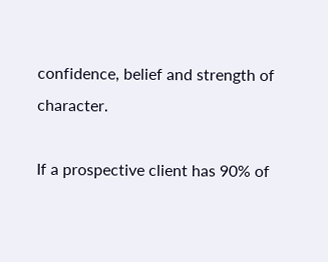confidence, belief and strength of character.

If a prospective client has 90% of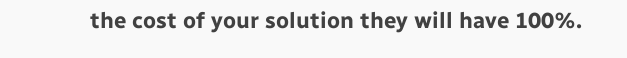the cost of your solution they will have 100%.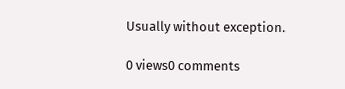Usually without exception.

0 views0 comments